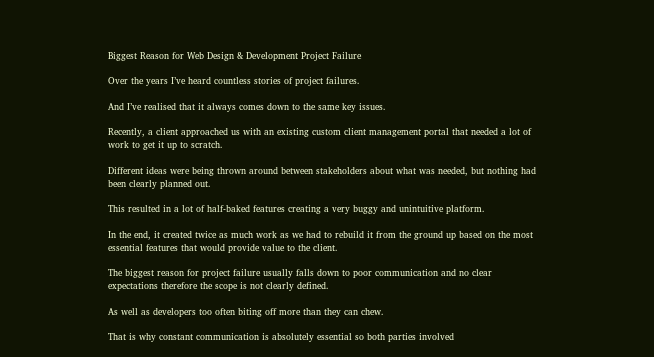Biggest Reason for Web Design & Development Project Failure

Over the years I’ve heard countless stories of project failures.

And I’ve realised that it always comes down to the same key issues.

Recently, a client approached us with an existing custom client management portal that needed a lot of work to get it up to scratch.

Different ideas were being thrown around between stakeholders about what was needed, but nothing had been clearly planned out.

This resulted in a lot of half-baked features creating a very buggy and unintuitive platform.

In the end, it created twice as much work as we had to rebuild it from the ground up based on the most essential features that would provide value to the client.

The biggest reason for project failure usually falls down to poor communication and no clear expectations therefore the scope is not clearly defined.

As well as developers too often biting off more than they can chew.

That is why constant communication is absolutely essential so both parties involved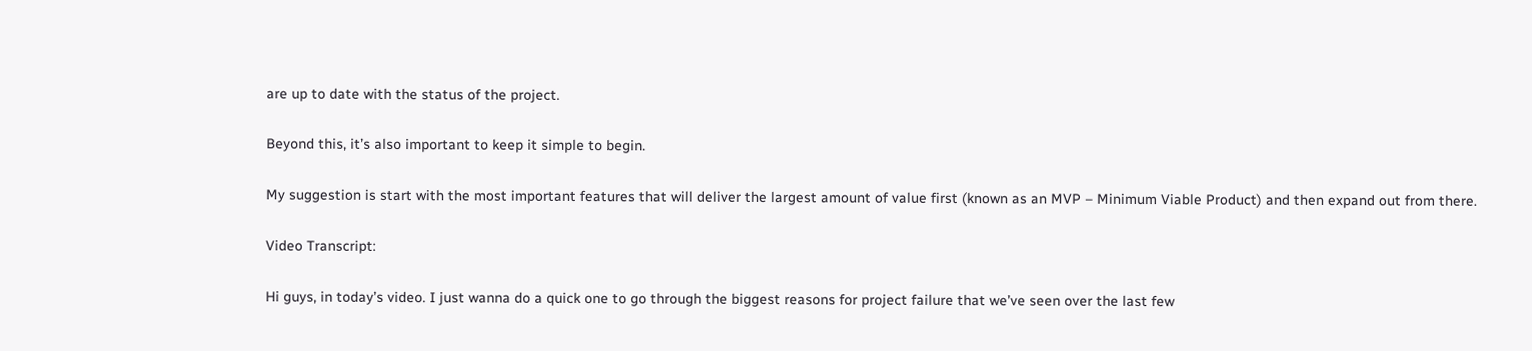are up to date with the status of the project.

Beyond this, it’s also important to keep it simple to begin.

My suggestion is start with the most important features that will deliver the largest amount of value first (known as an MVP – Minimum Viable Product) and then expand out from there.

Video Transcript:

Hi guys, in today’s video. I just wanna do a quick one to go through the biggest reasons for project failure that we’ve seen over the last few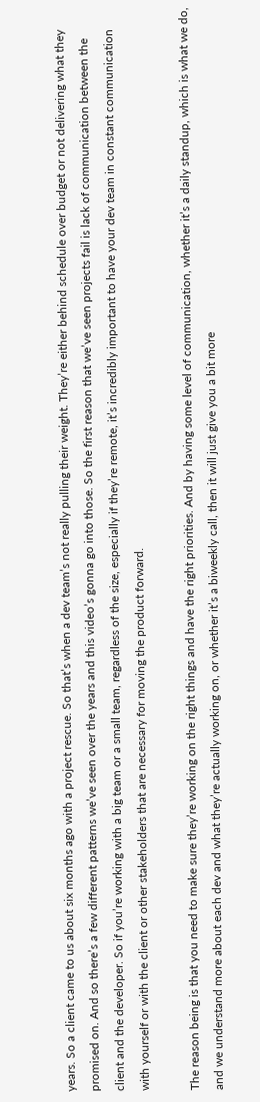years. So a client came to us about six months ago with a project rescue. So that’s when a dev team’s not really pulling their weight. They’re either behind schedule over budget or not delivering what they promised on. And so there’s a few different patterns we’ve seen over the years and this video’s gonna go into those. So the first reason that we’ve seen projects fail is lack of communication between the client and the developer. So if you’re working with a big team or a small team, regardless of the size, especially if they’re remote, it’s incredibly important to have your dev team in constant communication with yourself or with the client or other stakeholders that are necessary for moving the product forward.

The reason being is that you need to make sure they’re working on the right things and have the right priorities. And by having some level of communication, whether it’s a daily standup, which is what we do, and we understand more about each dev and what they’re actually working on, or whether it’s a biweekly call, then it will just give you a bit more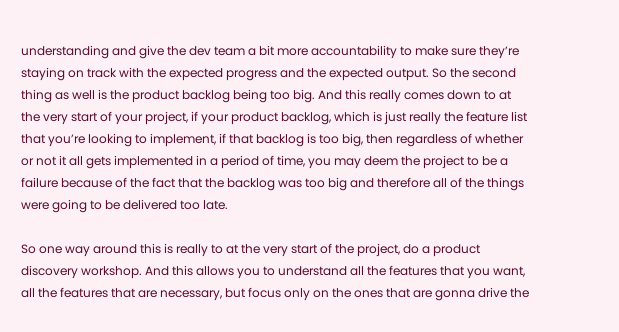understanding and give the dev team a bit more accountability to make sure they’re staying on track with the expected progress and the expected output. So the second thing as well is the product backlog being too big. And this really comes down to at the very start of your project, if your product backlog, which is just really the feature list that you’re looking to implement, if that backlog is too big, then regardless of whether or not it all gets implemented in a period of time, you may deem the project to be a failure because of the fact that the backlog was too big and therefore all of the things were going to be delivered too late.

So one way around this is really to at the very start of the project, do a product discovery workshop. And this allows you to understand all the features that you want, all the features that are necessary, but focus only on the ones that are gonna drive the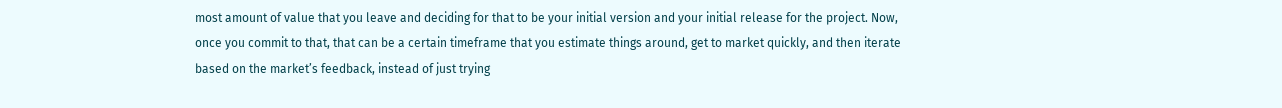most amount of value that you leave and deciding for that to be your initial version and your initial release for the project. Now, once you commit to that, that can be a certain timeframe that you estimate things around, get to market quickly, and then iterate based on the market’s feedback, instead of just trying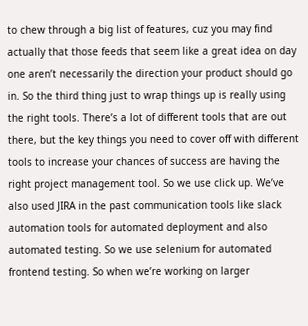to chew through a big list of features, cuz you may find actually that those feeds that seem like a great idea on day one aren’t necessarily the direction your product should go in. So the third thing just to wrap things up is really using the right tools. There’s a lot of different tools that are out there, but the key things you need to cover off with different tools to increase your chances of success are having the right project management tool. So we use click up. We’ve also used JIRA in the past communication tools like slack automation tools for automated deployment and also automated testing. So we use selenium for automated frontend testing. So when we’re working on larger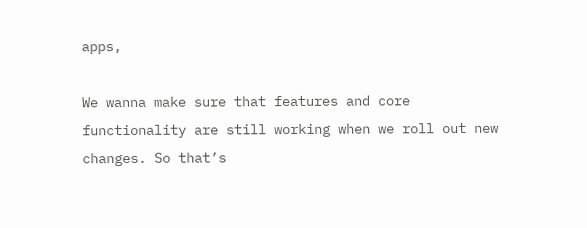apps,

We wanna make sure that features and core functionality are still working when we roll out new changes. So that’s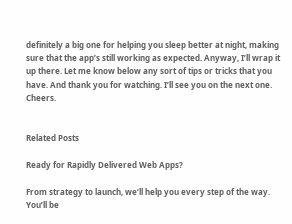definitely a big one for helping you sleep better at night, making sure that the app’s still working as expected. Anyway, I’ll wrap it up there. Let me know below any sort of tips or tricks that you have. And thank you for watching. I’ll see you on the next one. Cheers.


Related Posts

Ready for Rapidly Delivered Web Apps?

From strategy to launch, we’ll help you every step of the way. You’ll be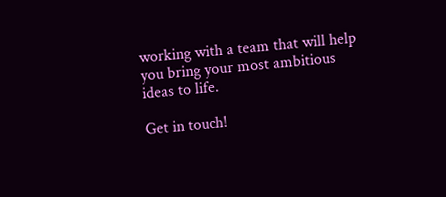working with a team that will help you bring your most ambitious ideas to life.

Get in touch!